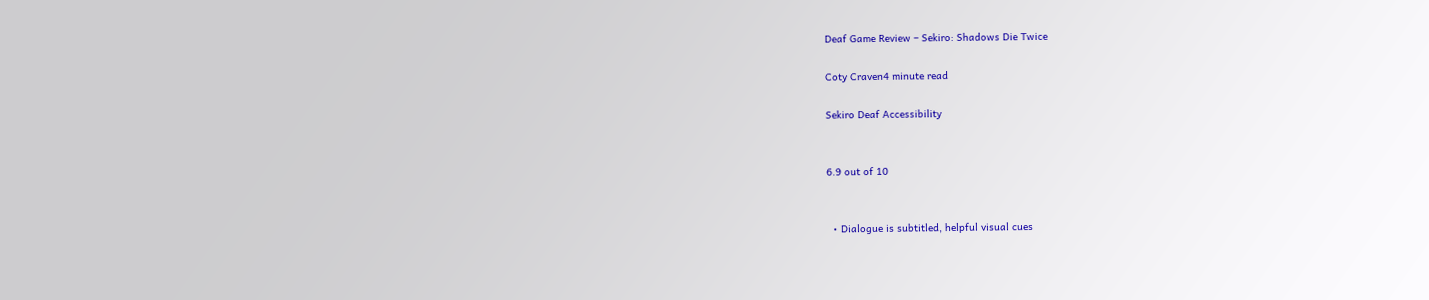Deaf Game Review – Sekiro: Shadows Die Twice

Coty Craven4 minute read

Sekiro Deaf Accessibility


6.9 out of 10


  • Dialogue is subtitled, helpful visual cues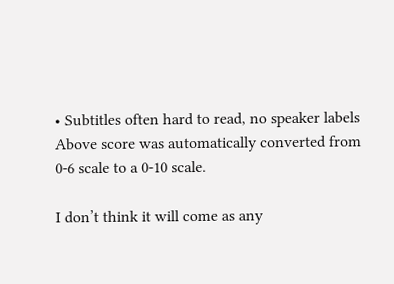• Subtitles often hard to read, no speaker labels
Above score was automatically converted from 0-6 scale to a 0-10 scale.

I don’t think it will come as any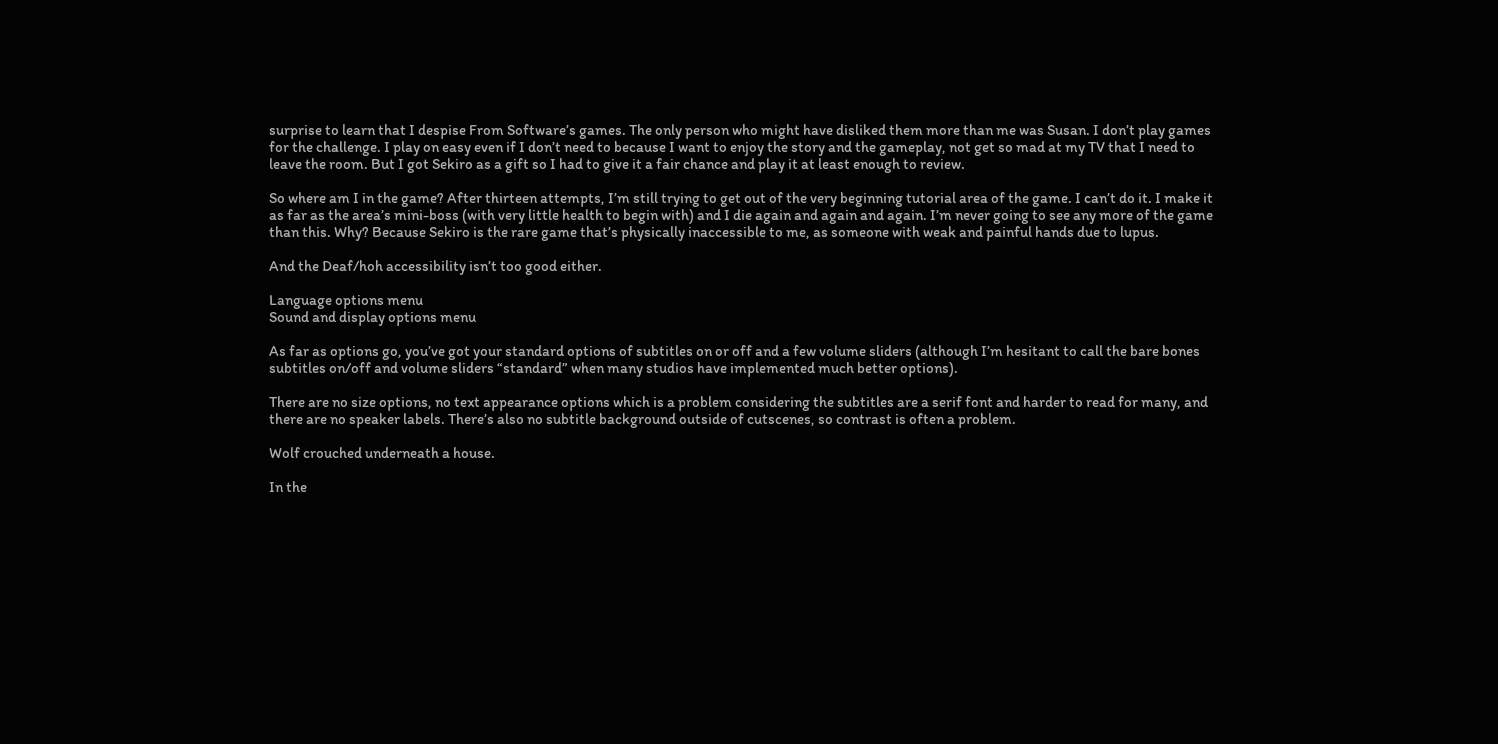surprise to learn that I despise From Software’s games. The only person who might have disliked them more than me was Susan. I don’t play games for the challenge. I play on easy even if I don’t need to because I want to enjoy the story and the gameplay, not get so mad at my TV that I need to leave the room. But I got Sekiro as a gift so I had to give it a fair chance and play it at least enough to review.

So where am I in the game? After thirteen attempts, I’m still trying to get out of the very beginning tutorial area of the game. I can’t do it. I make it as far as the area’s mini-boss (with very little health to begin with) and I die again and again and again. I’m never going to see any more of the game than this. Why? Because Sekiro is the rare game that’s physically inaccessible to me, as someone with weak and painful hands due to lupus.

And the Deaf/hoh accessibility isn’t too good either.

Language options menu
Sound and display options menu

As far as options go, you’ve got your standard options of subtitles on or off and a few volume sliders (although I’m hesitant to call the bare bones subtitles on/off and volume sliders “standard” when many studios have implemented much better options).

There are no size options, no text appearance options which is a problem considering the subtitles are a serif font and harder to read for many, and there are no speaker labels. There’s also no subtitle background outside of cutscenes, so contrast is often a problem.

Wolf crouched underneath a house.

In the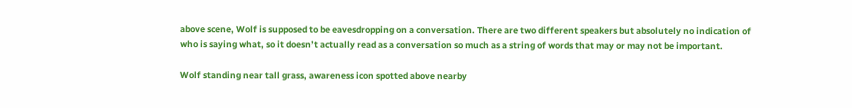above scene, Wolf is supposed to be eavesdropping on a conversation. There are two different speakers but absolutely no indication of who is saying what, so it doesn’t actually read as a conversation so much as a string of words that may or may not be important.

Wolf standing near tall grass, awareness icon spotted above nearby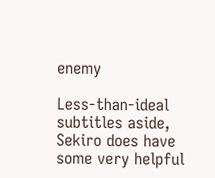enemy

Less-than-ideal subtitles aside, Sekiro does have some very helpful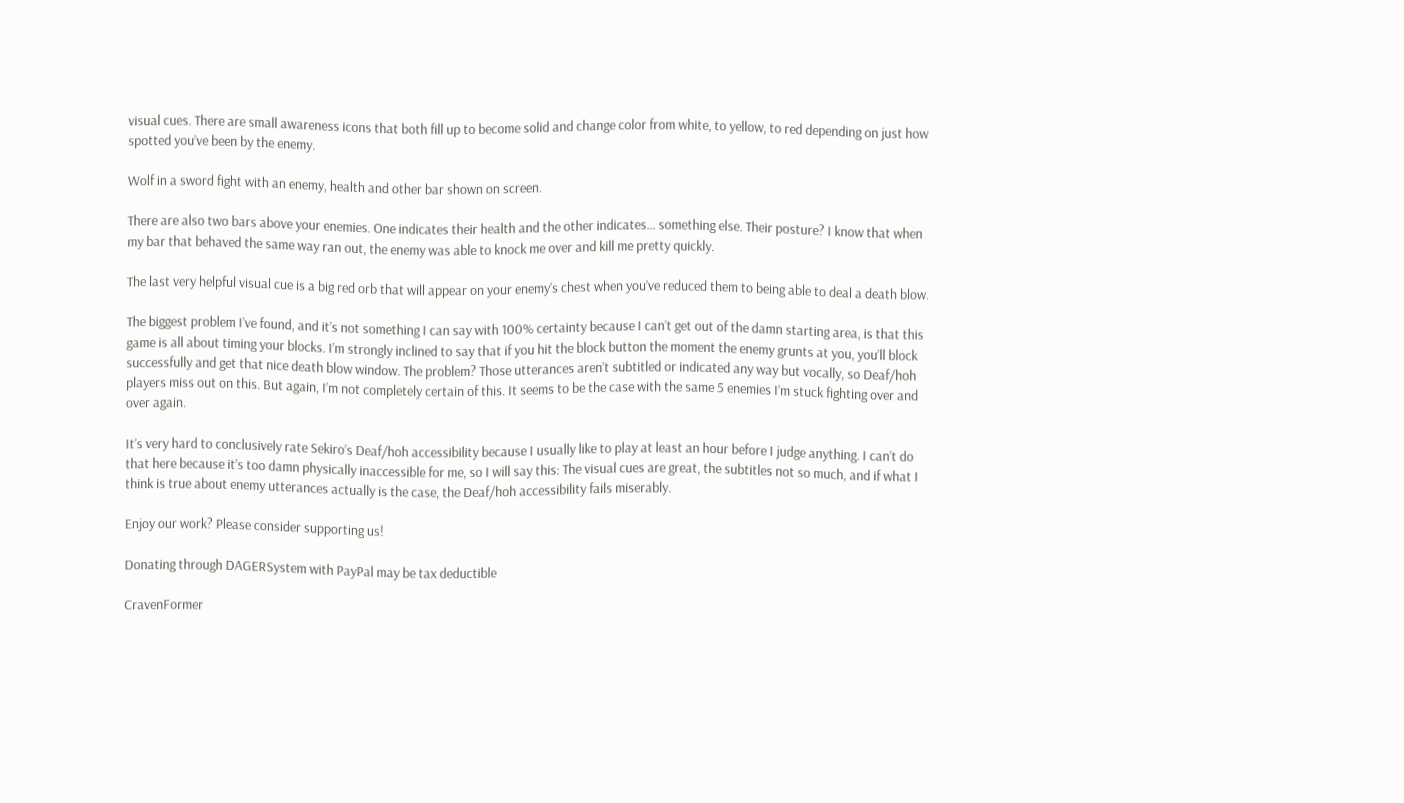visual cues. There are small awareness icons that both fill up to become solid and change color from white, to yellow, to red depending on just how spotted you’ve been by the enemy.

Wolf in a sword fight with an enemy, health and other bar shown on screen.

There are also two bars above your enemies. One indicates their health and the other indicates… something else. Their posture? I know that when my bar that behaved the same way ran out, the enemy was able to knock me over and kill me pretty quickly.

The last very helpful visual cue is a big red orb that will appear on your enemy’s chest when you’ve reduced them to being able to deal a death blow.

The biggest problem I’ve found, and it’s not something I can say with 100% certainty because I can’t get out of the damn starting area, is that this game is all about timing your blocks. I’m strongly inclined to say that if you hit the block button the moment the enemy grunts at you, you’ll block successfully and get that nice death blow window. The problem? Those utterances aren’t subtitled or indicated any way but vocally, so Deaf/hoh players miss out on this. But again, I’m not completely certain of this. It seems to be the case with the same 5 enemies I’m stuck fighting over and over again.

It’s very hard to conclusively rate Sekiro’s Deaf/hoh accessibility because I usually like to play at least an hour before I judge anything. I can’t do that here because it’s too damn physically inaccessible for me, so I will say this: The visual cues are great, the subtitles not so much, and if what I think is true about enemy utterances actually is the case, the Deaf/hoh accessibility fails miserably.

Enjoy our work? Please consider supporting us!

Donating through DAGERSystem with PayPal may be tax deductible

CravenFormer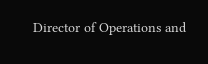Director of Operations and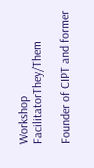Workshop FacilitatorThey/Them

Founder of CIPT and former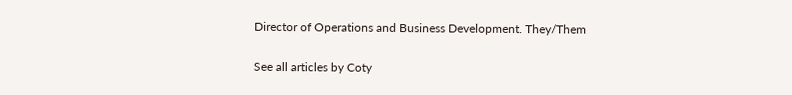Director of Operations and Business Development. They/Them

See all articles by Coty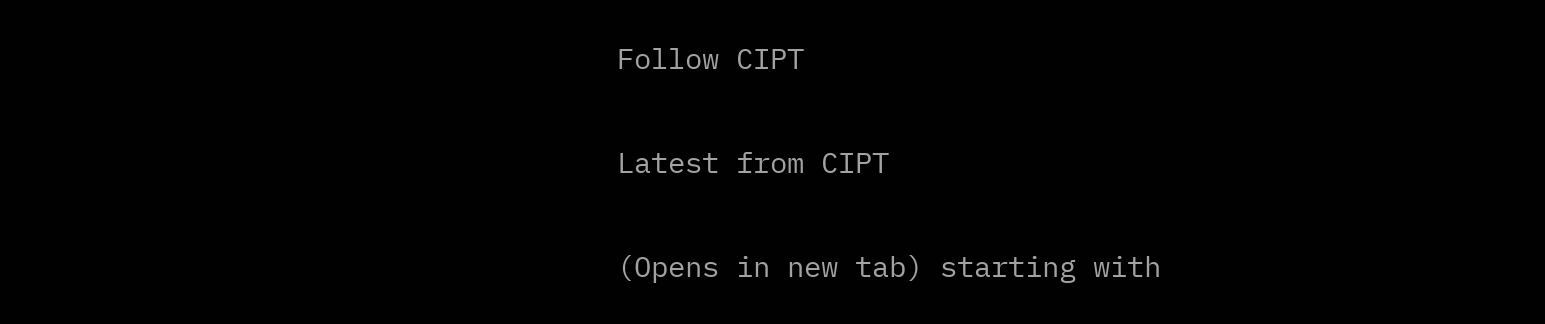Follow CIPT

Latest from CIPT

(Opens in new tab) starting with